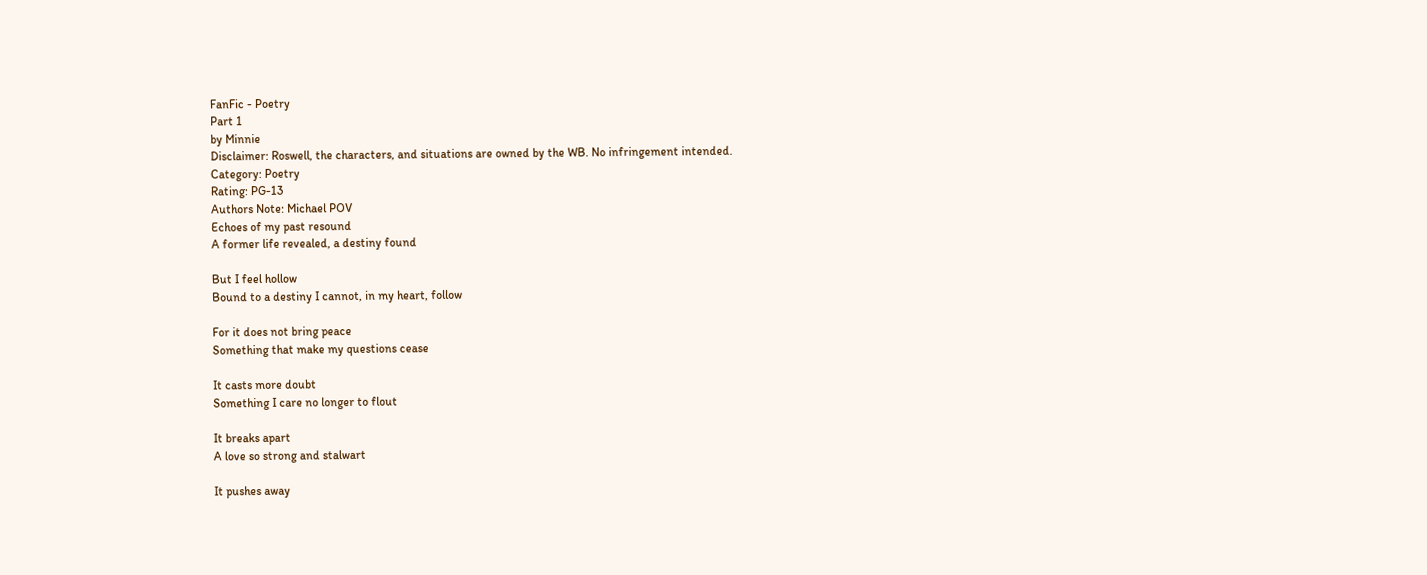FanFic - Poetry
Part 1
by Minnie
Disclaimer: Roswell, the characters, and situations are owned by the WB. No infringement intended.
Category: Poetry
Rating: PG-13
Authors Note: Michael POV
Echoes of my past resound
A former life revealed, a destiny found

But I feel hollow
Bound to a destiny I cannot, in my heart, follow

For it does not bring peace
Something that make my questions cease

It casts more doubt
Something I care no longer to flout

It breaks apart
A love so strong and stalwart

It pushes away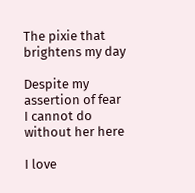The pixie that brightens my day

Despite my assertion of fear
I cannot do without her here

I love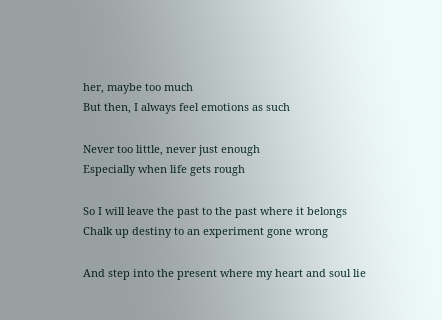her, maybe too much
But then, I always feel emotions as such

Never too little, never just enough
Especially when life gets rough

So I will leave the past to the past where it belongs
Chalk up destiny to an experiment gone wrong

And step into the present where my heart and soul lie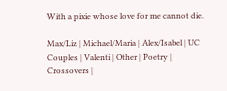With a pixie whose love for me cannot die.

Max/Liz | Michael/Maria | Alex/Isabel | UC Couples | Valenti | Other | Poetry | Crossovers |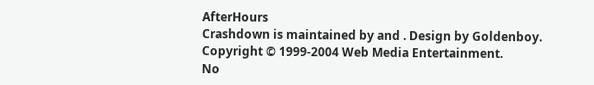AfterHours
Crashdown is maintained by and . Design by Goldenboy.
Copyright © 1999-2004 Web Media Entertainment.
No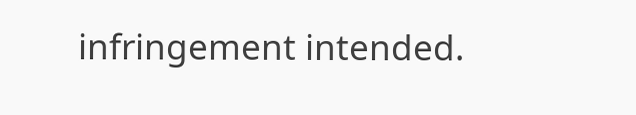infringement intended.